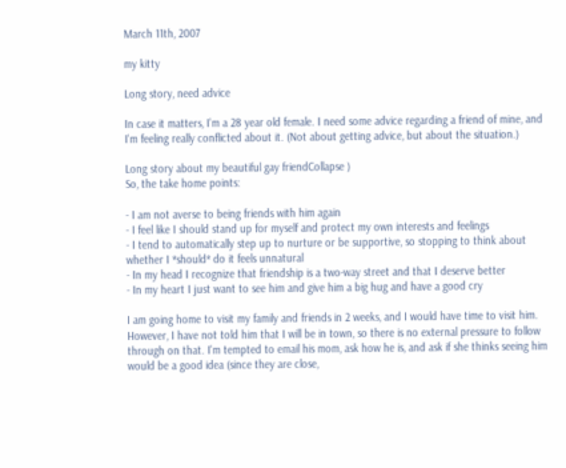March 11th, 2007

my kitty

Long story, need advice

In case it matters, I'm a 28 year old female. I need some advice regarding a friend of mine, and I'm feeling really conflicted about it. (Not about getting advice, but about the situation.)

Long story about my beautiful gay friendCollapse )
So, the take home points:

- I am not averse to being friends with him again
- I feel like I should stand up for myself and protect my own interests and feelings
- I tend to automatically step up to nurture or be supportive, so stopping to think about whether I *should* do it feels unnatural
- In my head I recognize that friendship is a two-way street and that I deserve better
- In my heart I just want to see him and give him a big hug and have a good cry

I am going home to visit my family and friends in 2 weeks, and I would have time to visit him. However, I have not told him that I will be in town, so there is no external pressure to follow through on that. I'm tempted to email his mom, ask how he is, and ask if she thinks seeing him would be a good idea (since they are close,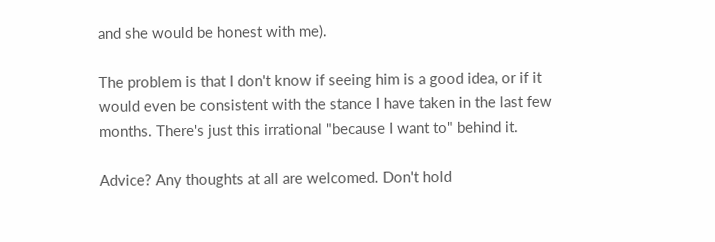and she would be honest with me).

The problem is that I don't know if seeing him is a good idea, or if it would even be consistent with the stance I have taken in the last few months. There's just this irrational "because I want to" behind it.

Advice? Any thoughts at all are welcomed. Don't hold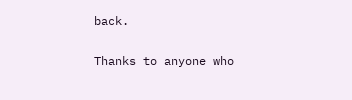back.

Thanks to anyone who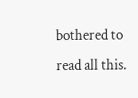bothered to read all this.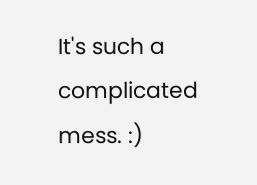It's such a complicated mess. :)